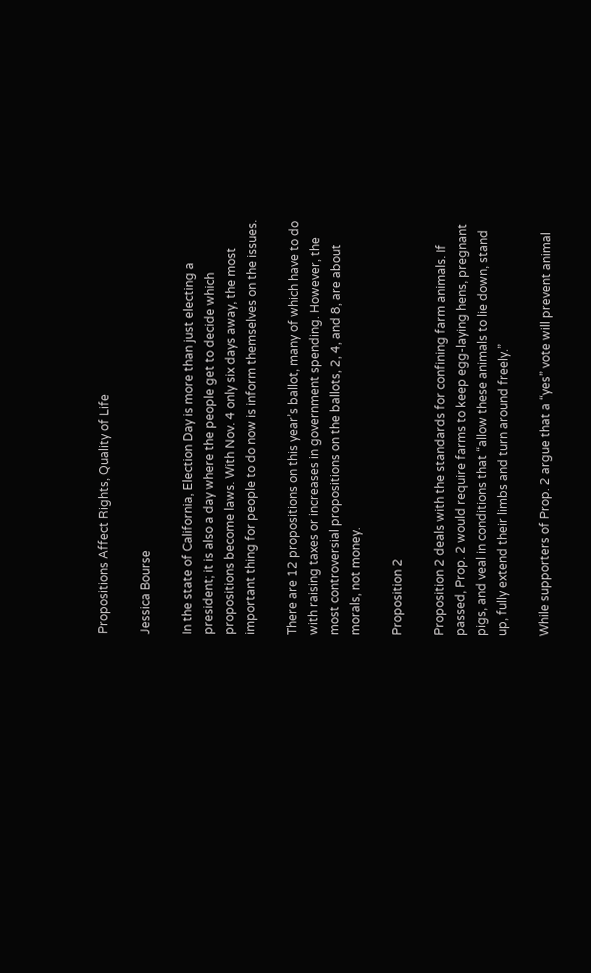Propositions Affect Rights, Quality of Life

Jessica Bourse

In the state of California, Election Day is more than just electing a president; it is also a day where the people get to decide which propositions become laws. With Nov. 4 only six days away, the most important thing for people to do now is inform themselves on the issues.

There are 12 propositions on this year’s ballot, many of which have to do with raising taxes or increases in government spending. However, the most controversial propositions on the ballots, 2, 4, and 8, are about morals, not money.

Proposition 2

Proposition 2 deals with the standards for confining farm animals. If passed, Prop. 2 would require farms to keep egg-laying hens, pregnant pigs, and veal in conditions that “allow these animals to lie down, stand up, fully extend their limbs and turn around freely.”

While supporters of Prop. 2 argue that a “yes” vote will prevent animal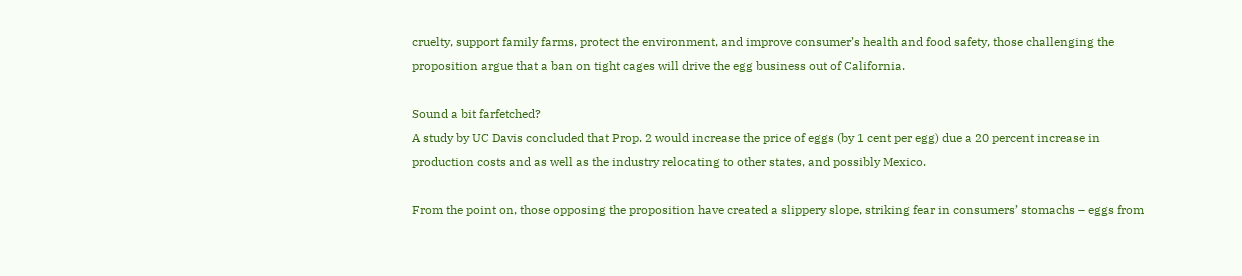cruelty, support family farms, protect the environment, and improve consumer’s health and food safety, those challenging the proposition argue that a ban on tight cages will drive the egg business out of California.

Sound a bit farfetched?
A study by UC Davis concluded that Prop. 2 would increase the price of eggs (by 1 cent per egg) due a 20 percent increase in production costs and as well as the industry relocating to other states, and possibly Mexico.

From the point on, those opposing the proposition have created a slippery slope, striking fear in consumers’ stomachs – eggs from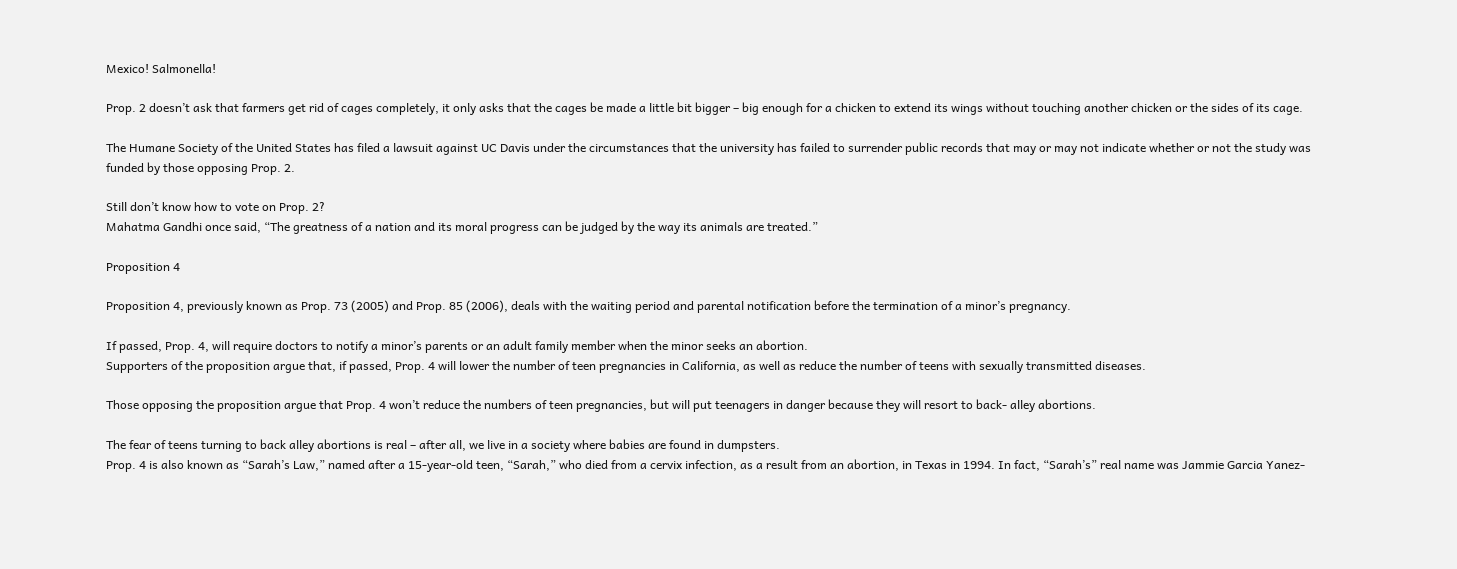Mexico! Salmonella!

Prop. 2 doesn’t ask that farmers get rid of cages completely, it only asks that the cages be made a little bit bigger – big enough for a chicken to extend its wings without touching another chicken or the sides of its cage.

The Humane Society of the United States has filed a lawsuit against UC Davis under the circumstances that the university has failed to surrender public records that may or may not indicate whether or not the study was funded by those opposing Prop. 2.

Still don’t know how to vote on Prop. 2?
Mahatma Gandhi once said, “The greatness of a nation and its moral progress can be judged by the way its animals are treated.”

Proposition 4

Proposition 4, previously known as Prop. 73 (2005) and Prop. 85 (2006), deals with the waiting period and parental notification before the termination of a minor’s pregnancy.

If passed, Prop. 4, will require doctors to notify a minor’s parents or an adult family member when the minor seeks an abortion.
Supporters of the proposition argue that, if passed, Prop. 4 will lower the number of teen pregnancies in California, as well as reduce the number of teens with sexually transmitted diseases.

Those opposing the proposition argue that Prop. 4 won’t reduce the numbers of teen pregnancies, but will put teenagers in danger because they will resort to back- alley abortions.

The fear of teens turning to back alley abortions is real – after all, we live in a society where babies are found in dumpsters.
Prop. 4 is also known as “Sarah’s Law,” named after a 15-year-old teen, “Sarah,” who died from a cervix infection, as a result from an abortion, in Texas in 1994. In fact, “Sarah’s” real name was Jammie Garcia Yanez-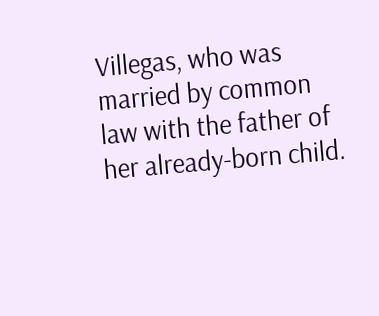Villegas, who was married by common law with the father of her already-born child.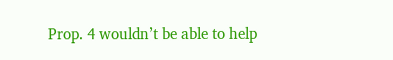Prop. 4 wouldn’t be able to help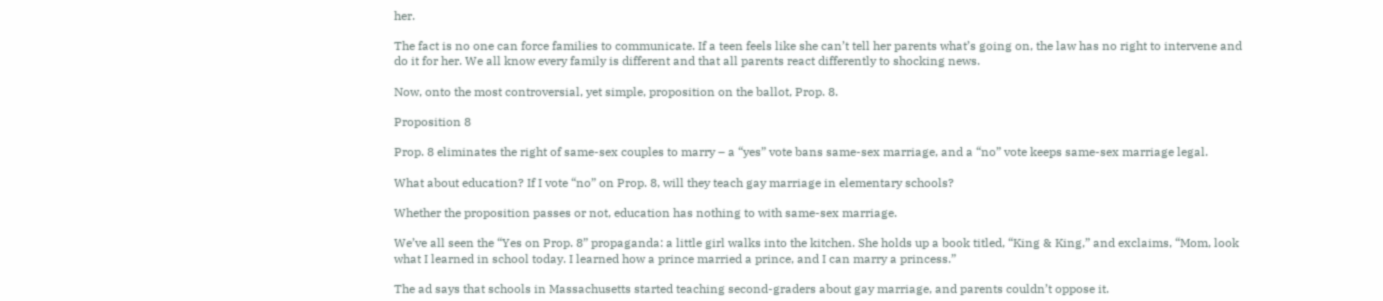her.

The fact is no one can force families to communicate. If a teen feels like she can’t tell her parents what’s going on, the law has no right to intervene and do it for her. We all know every family is different and that all parents react differently to shocking news.

Now, onto the most controversial, yet simple, proposition on the ballot, Prop. 8.

Proposition 8

Prop. 8 eliminates the right of same-sex couples to marry – a “yes” vote bans same-sex marriage, and a “no” vote keeps same-sex marriage legal.

What about education? If I vote “no” on Prop. 8, will they teach gay marriage in elementary schools?

Whether the proposition passes or not, education has nothing to with same-sex marriage.

We’ve all seen the “Yes on Prop. 8” propaganda: a little girl walks into the kitchen. She holds up a book titled, “King & King,” and exclaims, “Mom, look what I learned in school today. I learned how a prince married a prince, and I can marry a princess.”

The ad says that schools in Massachusetts started teaching second-graders about gay marriage, and parents couldn’t oppose it.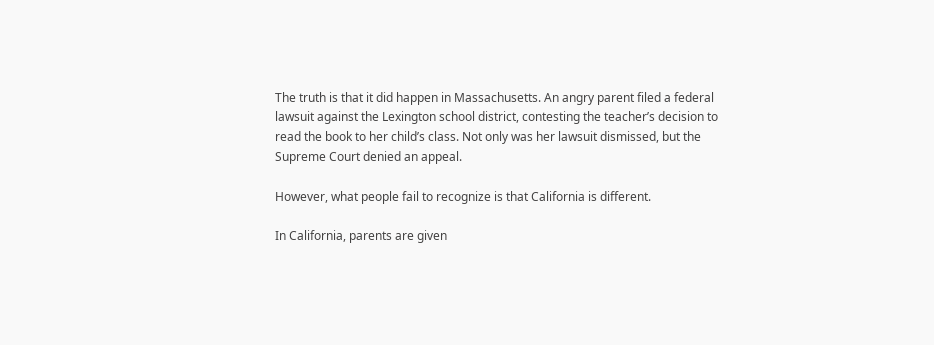The truth is that it did happen in Massachusetts. An angry parent filed a federal lawsuit against the Lexington school district, contesting the teacher’s decision to read the book to her child’s class. Not only was her lawsuit dismissed, but the Supreme Court denied an appeal.

However, what people fail to recognize is that California is different.

In California, parents are given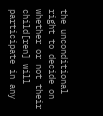the unconditional right to decide on whether or not their child[ren] will participate in any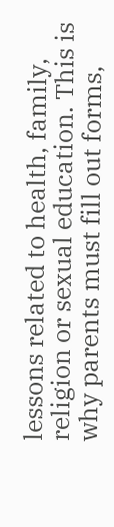lessons related to health, family, religion or sexual education. This is why parents must fill out forms,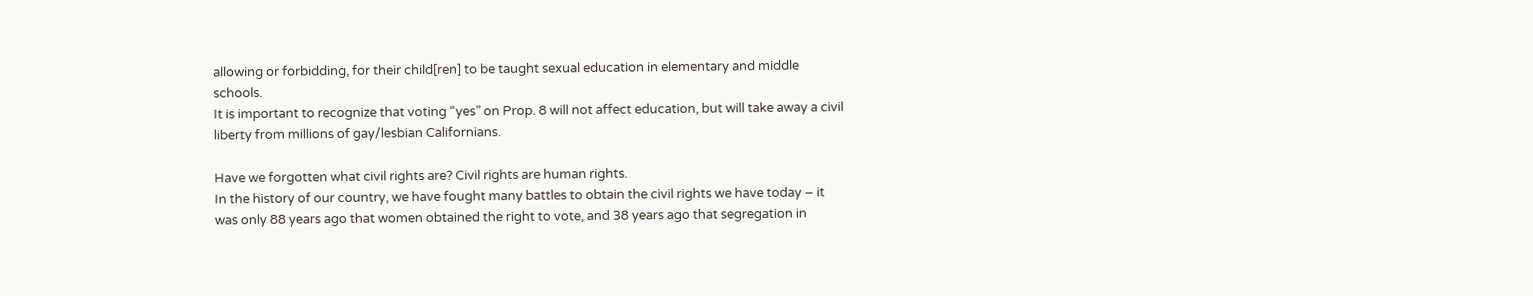allowing or forbidding, for their child[ren] to be taught sexual education in elementary and middle schools.
It is important to recognize that voting “yes” on Prop. 8 will not affect education, but will take away a civil liberty from millions of gay/lesbian Californians.

Have we forgotten what civil rights are? Civil rights are human rights.
In the history of our country, we have fought many battles to obtain the civil rights we have today – it was only 88 years ago that women obtained the right to vote, and 38 years ago that segregation in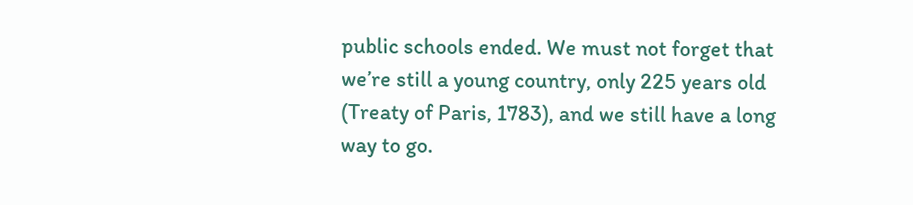public schools ended. We must not forget that we’re still a young country, only 225 years old (Treaty of Paris, 1783), and we still have a long way to go.